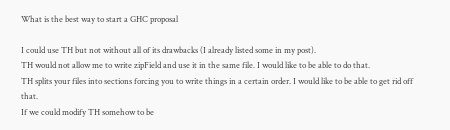What is the best way to start a GHC proposal

I could use TH but not without all of its drawbacks (I already listed some in my post).
TH would not allow me to write zipField and use it in the same file. I would like to be able to do that.
TH splits your files into sections forcing you to write things in a certain order. I would like to be able to get rid off that.
If we could modify TH somehow to be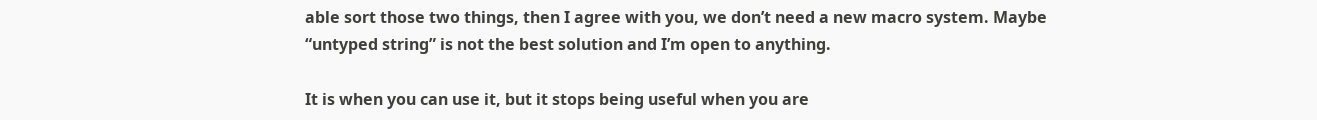able sort those two things, then I agree with you, we don’t need a new macro system. Maybe “untyped string” is not the best solution and I’m open to anything.

It is when you can use it, but it stops being useful when you are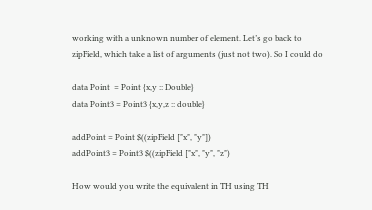working with a unknown number of element. Let’s go back to zipField, which take a list of arguments (just not two). So I could do

data Point  = Point {x,y :: Double}
data Point3 = Point3 {x,y,z :: double}

addPoint = Point $((zipField ["x", "y"])
addPoint3 = Point3 $((zipField ["x", "y", "z")

How would you write the equivalent in TH using TH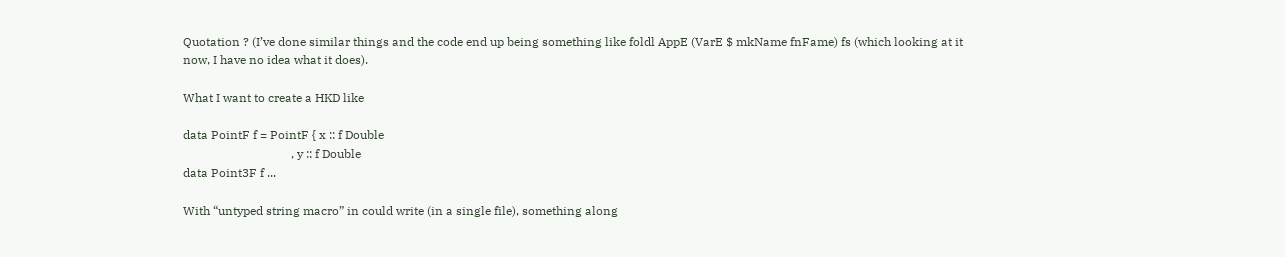Quotation ? (I’ve done similar things and the code end up being something like foldl AppE (VarE $ mkName fnFame) fs (which looking at it now, I have no idea what it does).

What I want to create a HKD like

data PointF f = PointF { x :: f Double
                                    , y :: f Double
data Point3F f ...

With “untyped string macro” in could write (in a single file), something along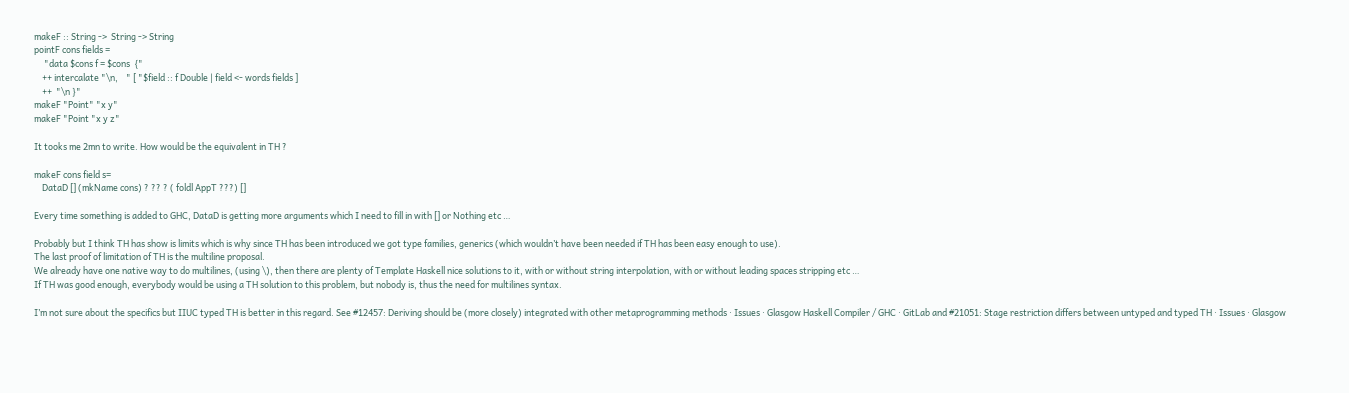makeF :: String ->  String -> String
pointF cons fields =
     "data $cons f = $cons  {"
    ++ intercalate "\n,    " [ "$field :: f Double | field <- words fields ]
    ++  "\n }"
makeF "Point" "x y"
makeF "Point "x y z"

It tooks me 2mn to write. How would be the equivalent in TH ?

makeF cons field s=
    DataD [] (mkName cons) ? ?? ? ( foldl AppT ???) []

Every time something is added to GHC, DataD is getting more arguments which I need to fill in with [] or Nothing etc …

Probably but I think TH has show is limits which is why since TH has been introduced we got type families, generics (which wouldn’t have been needed if TH has been easy enough to use).
The last proof of limitation of TH is the multiline proposal.
We already have one native way to do multilines, (using \), then there are plenty of Template Haskell nice solutions to it, with or without string interpolation, with or without leading spaces stripping etc …
If TH was good enough, everybody would be using a TH solution to this problem, but nobody is, thus the need for multilines syntax.

I’m not sure about the specifics but IIUC typed TH is better in this regard. See #12457: Deriving should be (more closely) integrated with other metaprogramming methods · Issues · Glasgow Haskell Compiler / GHC · GitLab and #21051: Stage restriction differs between untyped and typed TH · Issues · Glasgow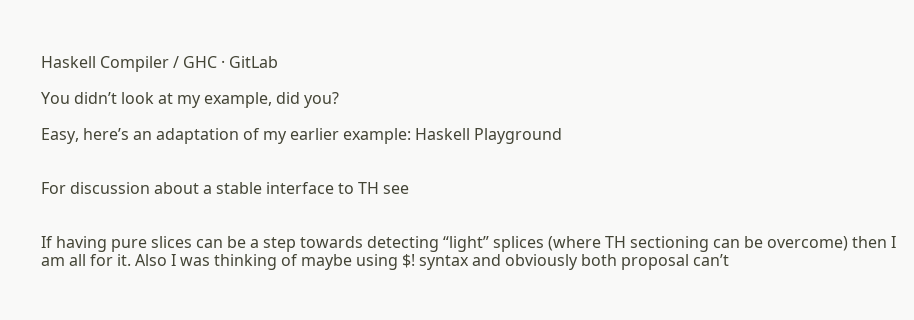Haskell Compiler / GHC · GitLab

You didn’t look at my example, did you?

Easy, here’s an adaptation of my earlier example: Haskell Playground


For discussion about a stable interface to TH see


If having pure slices can be a step towards detecting “light” splices (where TH sectioning can be overcome) then I am all for it. Also I was thinking of maybe using $! syntax and obviously both proposal can’t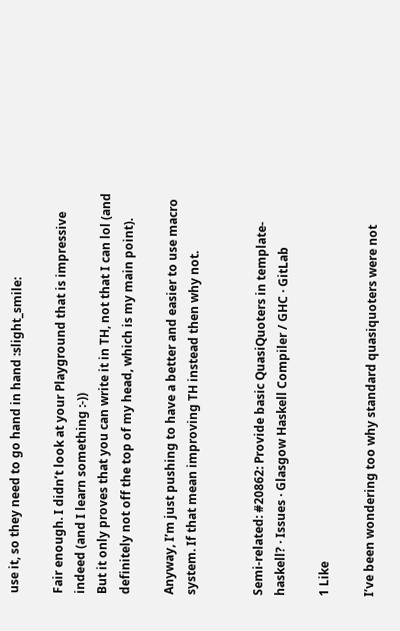use it, so they need to go hand in hand :slight_smile:

Fair enough. I didn’t look at your Playground that is impressive indeed (and I learn something :-))
But it only proves that you can write it in TH, not that I can lol (and definitely not off the top of my head, which is my main point).

Anyway, I’m just pushing to have a better and easier to use macro system. If that mean improving TH instead then why not.


Semi-related: #20862: Provide basic QuasiQuoters in template-haskell? · Issues · Glasgow Haskell Compiler / GHC · GitLab

1 Like

I’ve been wondering too why standard quasiquoters were not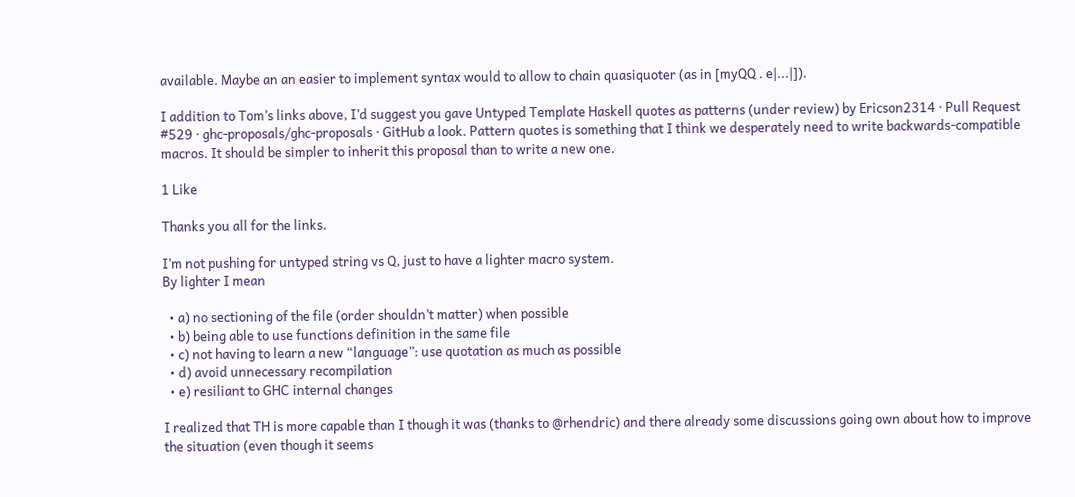available. Maybe an an easier to implement syntax would to allow to chain quasiquoter (as in [myQQ . e|...|]).

I addition to Tom’s links above, I’d suggest you gave Untyped Template Haskell quotes as patterns (under review) by Ericson2314 · Pull Request #529 · ghc-proposals/ghc-proposals · GitHub a look. Pattern quotes is something that I think we desperately need to write backwards-compatible macros. It should be simpler to inherit this proposal than to write a new one.

1 Like

Thanks you all for the links.

I’m not pushing for untyped string vs Q, just to have a lighter macro system.
By lighter I mean

  • a) no sectioning of the file (order shouldn’t matter) when possible
  • b) being able to use functions definition in the same file
  • c) not having to learn a new “language”: use quotation as much as possible
  • d) avoid unnecessary recompilation
  • e) resiliant to GHC internal changes

I realized that TH is more capable than I though it was (thanks to @rhendric) and there already some discussions going own about how to improve the situation (even though it seems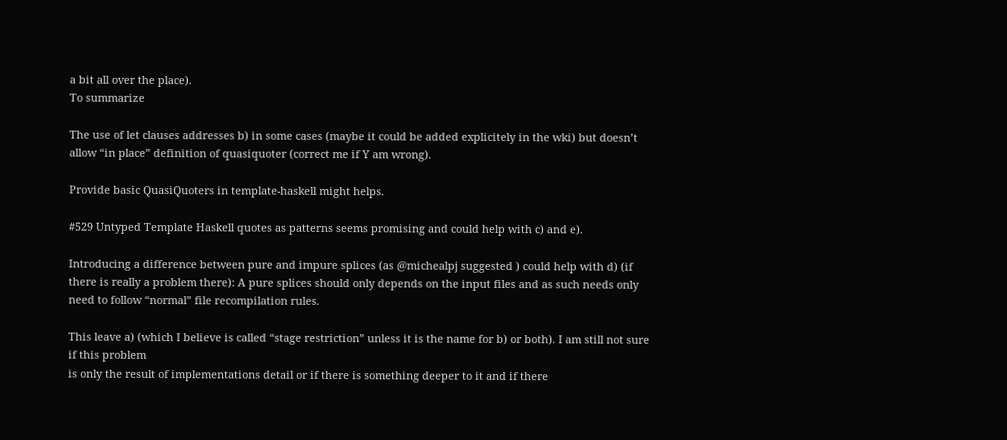a bit all over the place).
To summarize

The use of let clauses addresses b) in some cases (maybe it could be added explicitely in the wki) but doesn’t allow “in place” definition of quasiquoter (correct me if Y am wrong).

Provide basic QuasiQuoters in template-haskell might helps.

#529 Untyped Template Haskell quotes as patterns seems promising and could help with c) and e).

Introducing a difference between pure and impure splices (as @michealpj suggested ) could help with d) (if there is really a problem there): A pure splices should only depends on the input files and as such needs only need to follow “normal” file recompilation rules.

This leave a) (which I believe is called “stage restriction” unless it is the name for b) or both). I am still not sure if this problem
is only the result of implementations detail or if there is something deeper to it and if there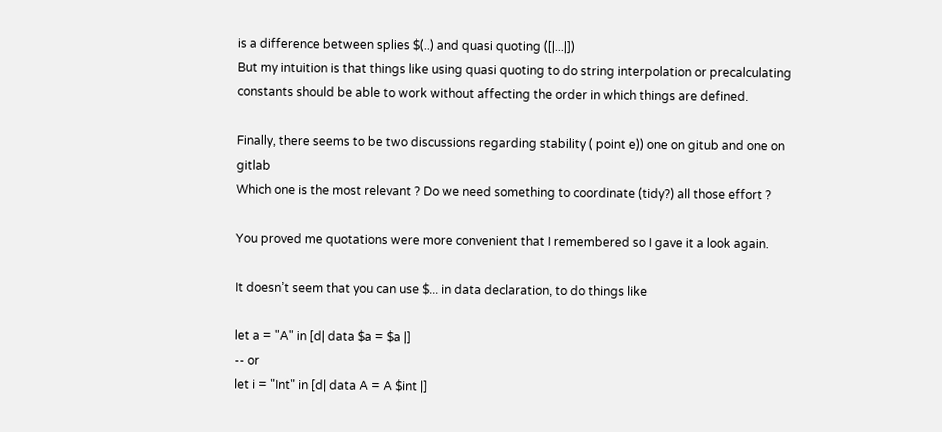is a difference between splies $(..) and quasi quoting ([|...|])
But my intuition is that things like using quasi quoting to do string interpolation or precalculating constants should be able to work without affecting the order in which things are defined.

Finally, there seems to be two discussions regarding stability ( point e)) one on gitub and one on gitlab
Which one is the most relevant ? Do we need something to coordinate (tidy?) all those effort ?

You proved me quotations were more convenient that I remembered so I gave it a look again.

It doesn’t seem that you can use $... in data declaration, to do things like

let a = "A" in [d| data $a = $a |]
-- or
let i = "Int" in [d| data A = A $int |]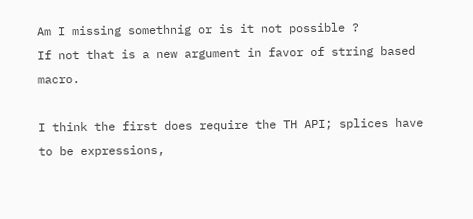Am I missing somethnig or is it not possible ?
If not that is a new argument in favor of string based macro.

I think the first does require the TH API; splices have to be expressions,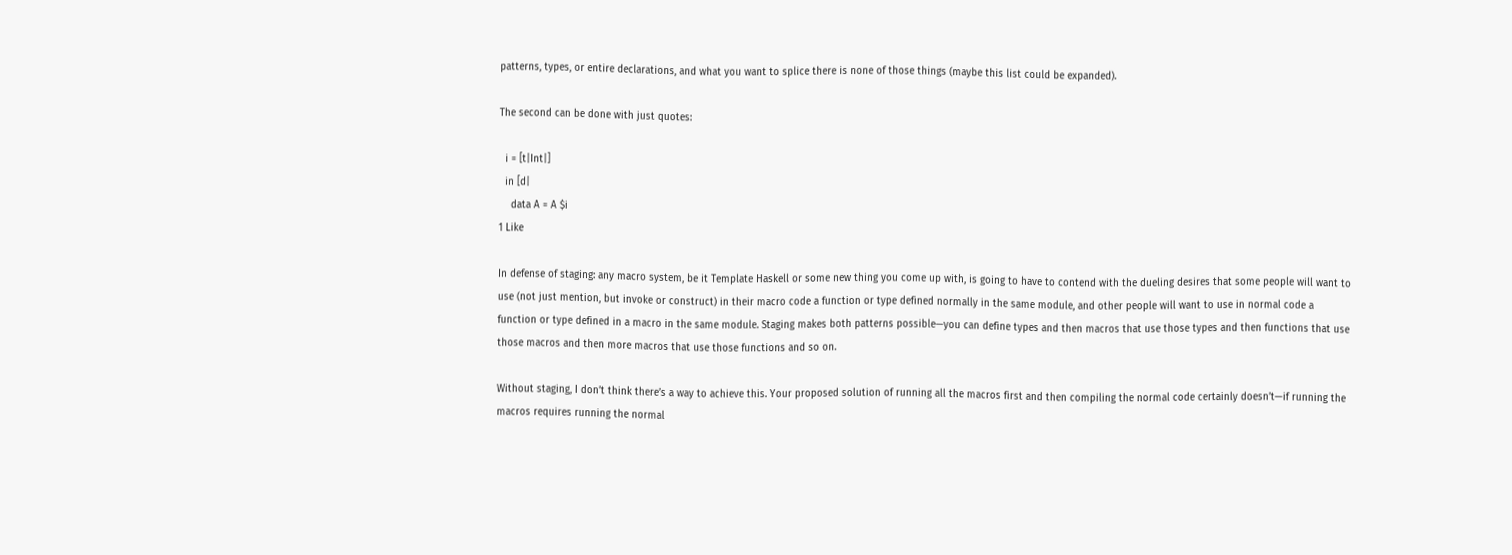patterns, types, or entire declarations, and what you want to splice there is none of those things (maybe this list could be expanded).

The second can be done with just quotes:

  i = [t|Int|]
  in [d|
    data A = A $i
1 Like

In defense of staging: any macro system, be it Template Haskell or some new thing you come up with, is going to have to contend with the dueling desires that some people will want to use (not just mention, but invoke or construct) in their macro code a function or type defined normally in the same module, and other people will want to use in normal code a function or type defined in a macro in the same module. Staging makes both patterns possible—you can define types and then macros that use those types and then functions that use those macros and then more macros that use those functions and so on.

Without staging, I don’t think there’s a way to achieve this. Your proposed solution of running all the macros first and then compiling the normal code certainly doesn’t—if running the macros requires running the normal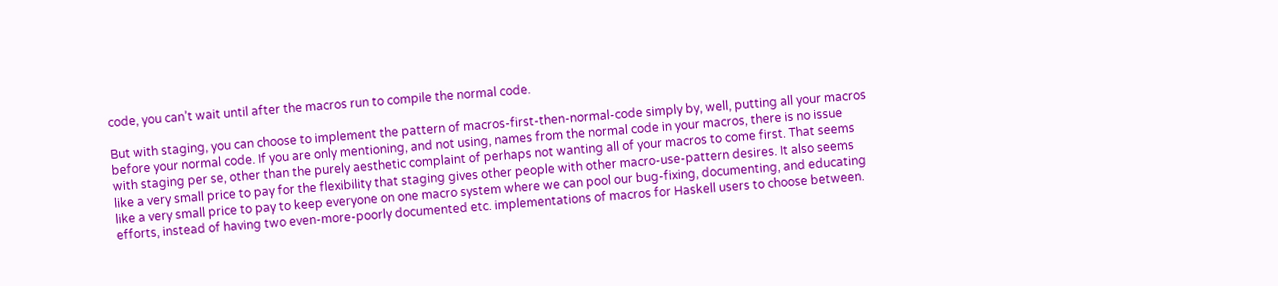code, you can’t wait until after the macros run to compile the normal code.

But with staging, you can choose to implement the pattern of macros-first-then-normal-code simply by, well, putting all your macros before your normal code. If you are only mentioning, and not using, names from the normal code in your macros, there is no issue with staging per se, other than the purely aesthetic complaint of perhaps not wanting all of your macros to come first. That seems like a very small price to pay for the flexibility that staging gives other people with other macro-use-pattern desires. It also seems like a very small price to pay to keep everyone on one macro system where we can pool our bug-fixing, documenting, and educating efforts, instead of having two even-more-poorly documented etc. implementations of macros for Haskell users to choose between.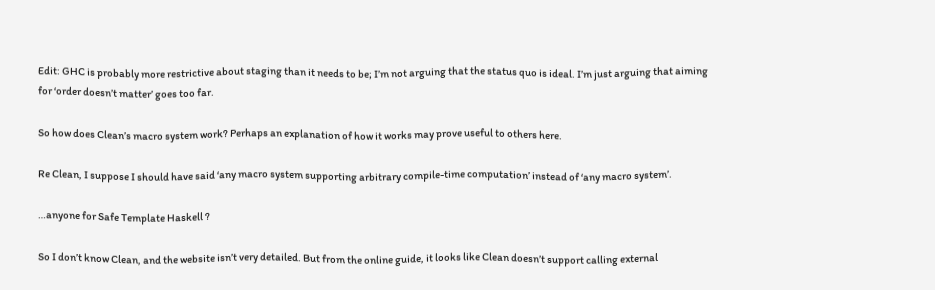Edit: GHC is probably more restrictive about staging than it needs to be; I’m not arguing that the status quo is ideal. I’m just arguing that aiming for ‘order doesn’t matter’ goes too far.

So how does Clean’s macro system work? Perhaps an explanation of how it works may prove useful to others here.

Re Clean, I suppose I should have said ‘any macro system supporting arbitrary compile-time computation’ instead of ‘any macro system’.

…anyone for Safe Template Haskell ?

So I don’t know Clean, and the website isn’t very detailed. But from the online guide, it looks like Clean doesn’t support calling external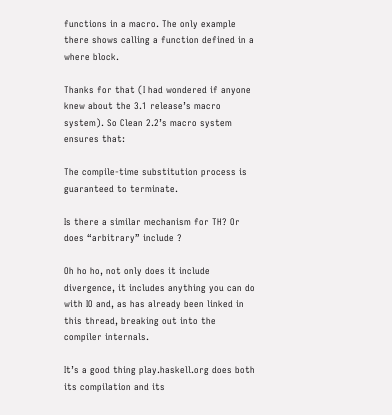functions in a macro. The only example there shows calling a function defined in a where block.

Thanks for that (I had wondered if anyone knew about the 3.1 release’s macro system). So Clean 2.2’s macro system ensures that:

The compile-time substitution process is guaranteed to terminate.

Is there a similar mechanism for TH? Or does “arbitrary” include ?

Oh ho ho, not only does it include divergence, it includes anything you can do with IO and, as has already been linked in this thread, breaking out into the compiler internals.

It’s a good thing play.haskell.org does both its compilation and its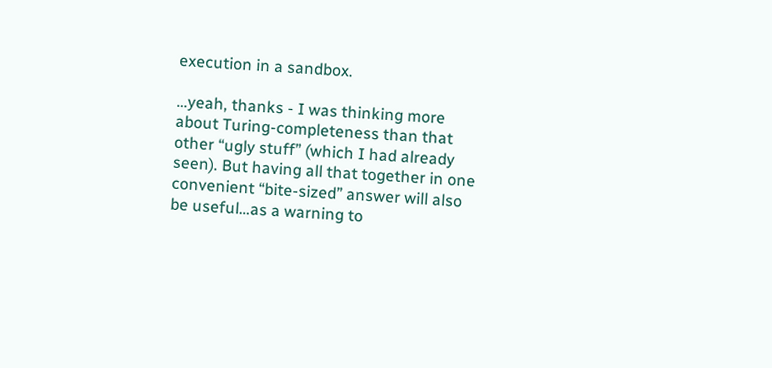execution in a sandbox.

…yeah, thanks - I was thinking more about Turing-completeness than that other “ugly stuff” (which I had already seen). But having all that together in one convenient “bite-sized” answer will also be useful…as a warning to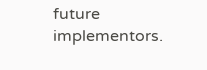future implementors.